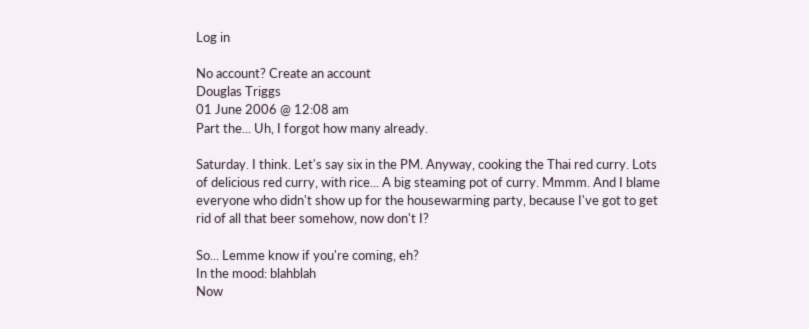Log in

No account? Create an account
Douglas Triggs
01 June 2006 @ 12:08 am
Part the... Uh, I forgot how many already.

Saturday. I think. Let's say six in the PM. Anyway, cooking the Thai red curry. Lots of delicious red curry, with rice... A big steaming pot of curry. Mmmm. And I blame everyone who didn't show up for the housewarming party, because I've got to get rid of all that beer somehow, now don't I?

So... Lemme know if you're coming, eh?
In the mood: blahblah
Now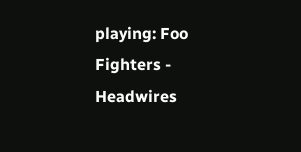playing: Foo Fighters - Headwires